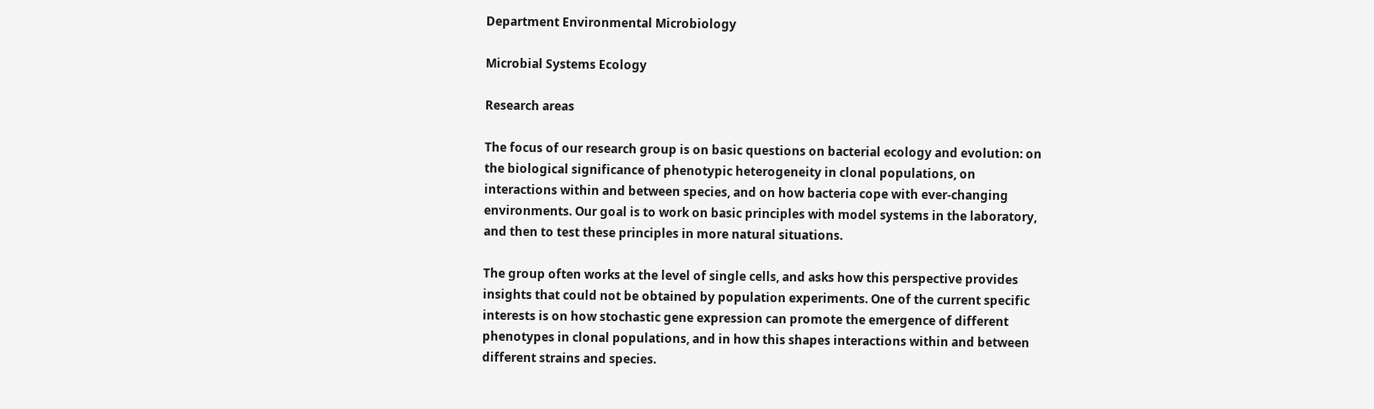Department Environmental Microbiology

Microbial Systems Ecology

Research areas

The focus of our research group is on basic questions on bacterial ecology and evolution: on the biological significance of phenotypic heterogeneity in clonal populations, on interactions within and between species, and on how bacteria cope with ever-changing environments. Our goal is to work on basic principles with model systems in the laboratory, and then to test these principles in more natural situations.

The group often works at the level of single cells, and asks how this perspective provides insights that could not be obtained by population experiments. One of the current specific interests is on how stochastic gene expression can promote the emergence of different phenotypes in clonal populations, and in how this shapes interactions within and between different strains and species.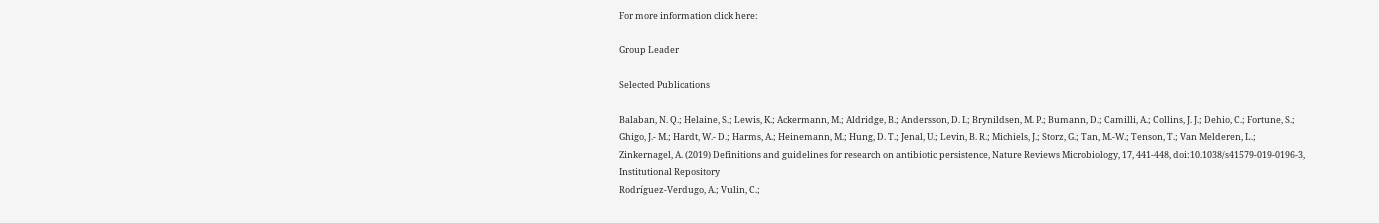For more information click here:

Group Leader

Selected Publications

Balaban, N. Q.; Helaine, S.; Lewis, K.; Ackermann, M.; Aldridge, B.; Andersson, D. I.; Brynildsen, M. P.; Bumann, D.; Camilli, A.; Collins, J. J.; Dehio, C.; Fortune, S.; Ghigo, J.- M.; Hardt, W.- D.; Harms, A.; Heinemann, M.; Hung, D. T.; Jenal, U.; Levin, B. R.; Michiels, J.; Storz, G.; Tan, M.-W.; Tenson, T.; Van Melderen, L.; Zinkernagel, A. (2019) Definitions and guidelines for research on antibiotic persistence, Nature Reviews Microbiology, 17, 441-448, doi:10.1038/s41579-019-0196-3, Institutional Repository
Rodríguez-Verdugo, A.; Vulin, C.;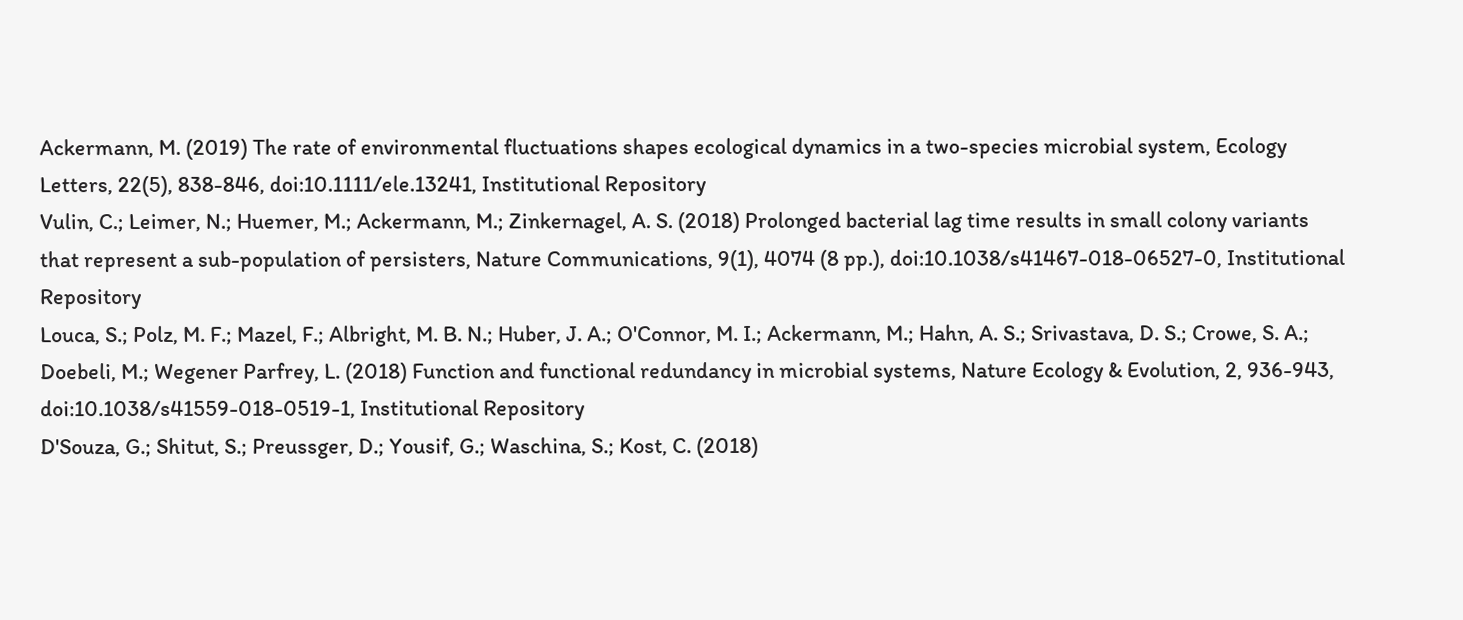Ackermann, M. (2019) The rate of environmental fluctuations shapes ecological dynamics in a two-species microbial system, Ecology Letters, 22(5), 838-846, doi:10.1111/ele.13241, Institutional Repository
Vulin, C.; Leimer, N.; Huemer, M.; Ackermann, M.; Zinkernagel, A. S. (2018) Prolonged bacterial lag time results in small colony variants that represent a sub-population of persisters, Nature Communications, 9(1), 4074 (8 pp.), doi:10.1038/s41467-018-06527-0, Institutional Repository
Louca, S.; Polz, M. F.; Mazel, F.; Albright, M. B. N.; Huber, J. A.; O'Connor, M. I.; Ackermann, M.; Hahn, A. S.; Srivastava, D. S.; Crowe, S. A.; Doebeli, M.; Wegener Parfrey, L. (2018) Function and functional redundancy in microbial systems, Nature Ecology & Evolution, 2, 936-943, doi:10.1038/s41559-018-0519-1, Institutional Repository
D'Souza, G.; Shitut, S.; Preussger, D.; Yousif, G.; Waschina, S.; Kost, C. (2018)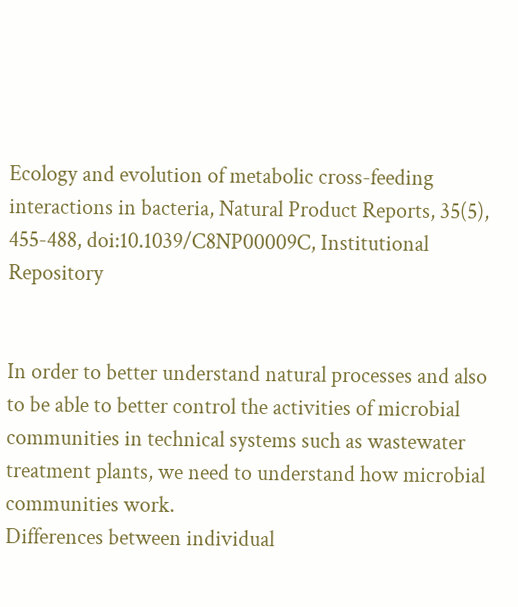Ecology and evolution of metabolic cross-feeding interactions in bacteria, Natural Product Reports, 35(5), 455-488, doi:10.1039/C8NP00009C, Institutional Repository


In order to better understand natural processes and also to be able to better control the activities of microbial communities in technical systems such as wastewater treatment plants, we need to understand how microbial communities work.
Differences between individual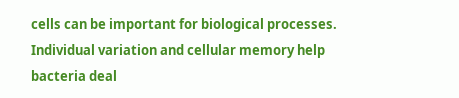cells can be important for biological processes.
Individual variation and cellular memory help bacteria deal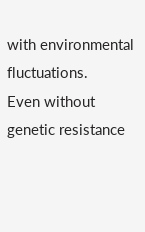with environmental fluctuations.
Even without genetic resistance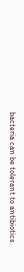bacteria can be tolerant to antibiotics.